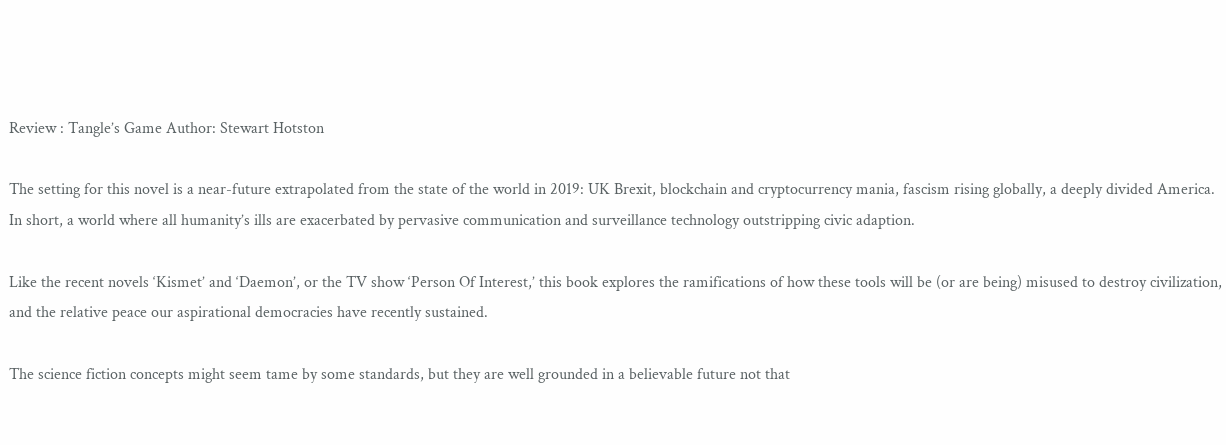Review : Tangle’s Game Author: Stewart Hotston

The setting for this novel is a near-future extrapolated from the state of the world in 2019: UK Brexit, blockchain and cryptocurrency mania, fascism rising globally, a deeply divided America. In short, a world where all humanity’s ills are exacerbated by pervasive communication and surveillance technology outstripping civic adaption.

Like the recent novels ‘Kismet’ and ‘Daemon’, or the TV show ‘Person Of Interest,’ this book explores the ramifications of how these tools will be (or are being) misused to destroy civilization, and the relative peace our aspirational democracies have recently sustained.

The science fiction concepts might seem tame by some standards, but they are well grounded in a believable future not that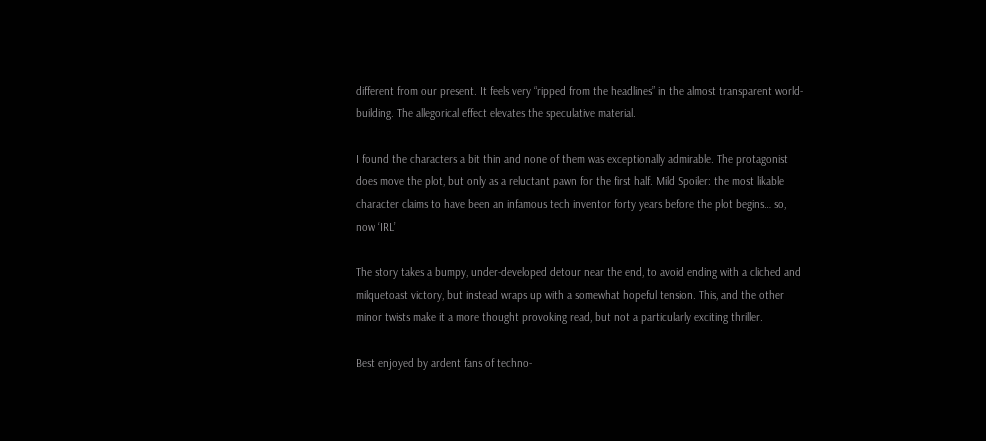different from our present. It feels very “ripped from the headlines” in the almost transparent world-building. The allegorical effect elevates the speculative material.

I found the characters a bit thin and none of them was exceptionally admirable. The protagonist does move the plot, but only as a reluctant pawn for the first half. Mild Spoiler: the most likable character claims to have been an infamous tech inventor forty years before the plot begins… so, now ‘IRL’

The story takes a bumpy, under-developed detour near the end, to avoid ending with a cliched and milquetoast victory, but instead wraps up with a somewhat hopeful tension. This, and the other minor twists make it a more thought provoking read, but not a particularly exciting thriller.

Best enjoyed by ardent fans of techno-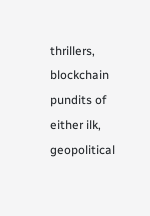thrillers, blockchain pundits of either ilk, geopolitical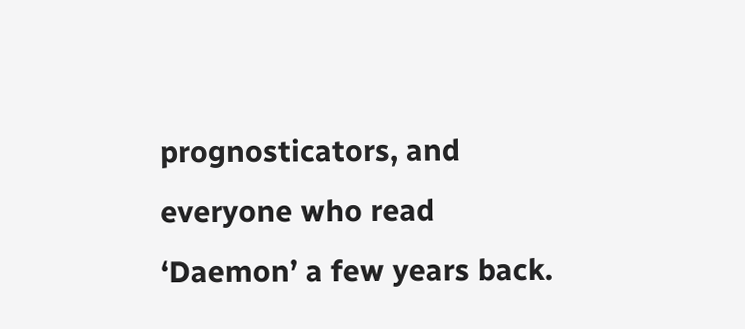prognosticators, and everyone who read ‘Daemon’ a few years back.